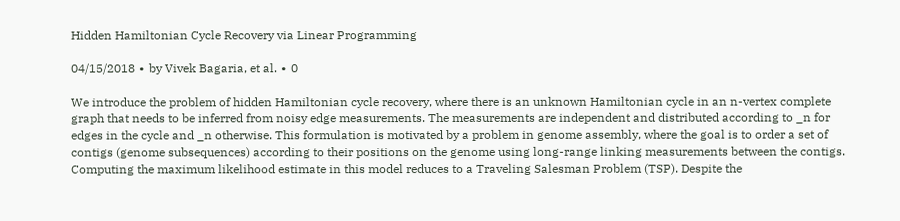Hidden Hamiltonian Cycle Recovery via Linear Programming

04/15/2018 ∙ by Vivek Bagaria, et al. ∙ 0

We introduce the problem of hidden Hamiltonian cycle recovery, where there is an unknown Hamiltonian cycle in an n-vertex complete graph that needs to be inferred from noisy edge measurements. The measurements are independent and distributed according to _n for edges in the cycle and _n otherwise. This formulation is motivated by a problem in genome assembly, where the goal is to order a set of contigs (genome subsequences) according to their positions on the genome using long-range linking measurements between the contigs. Computing the maximum likelihood estimate in this model reduces to a Traveling Salesman Problem (TSP). Despite the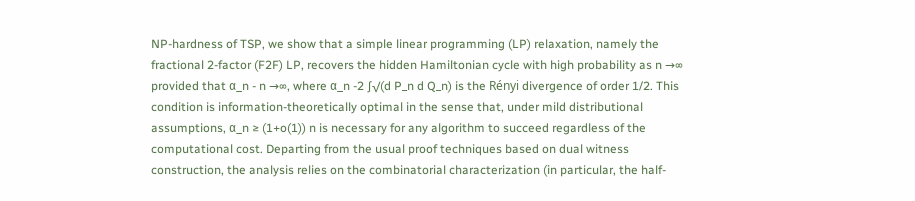NP-hardness of TSP, we show that a simple linear programming (LP) relaxation, namely the fractional 2-factor (F2F) LP, recovers the hidden Hamiltonian cycle with high probability as n →∞ provided that α_n - n →∞, where α_n -2 ∫√(d P_n d Q_n) is the Rényi divergence of order 1/2. This condition is information-theoretically optimal in the sense that, under mild distributional assumptions, α_n ≥ (1+o(1)) n is necessary for any algorithm to succeed regardless of the computational cost. Departing from the usual proof techniques based on dual witness construction, the analysis relies on the combinatorial characterization (in particular, the half-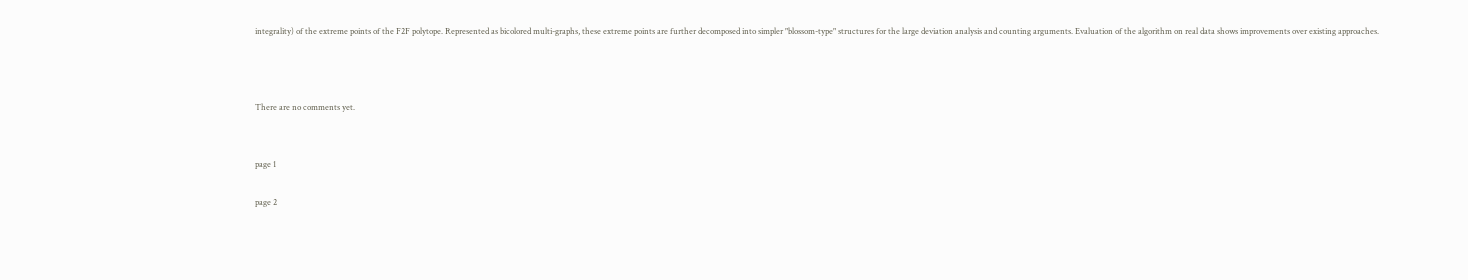integrality) of the extreme points of the F2F polytope. Represented as bicolored multi-graphs, these extreme points are further decomposed into simpler "blossom-type" structures for the large deviation analysis and counting arguments. Evaluation of the algorithm on real data shows improvements over existing approaches.



There are no comments yet.


page 1

page 2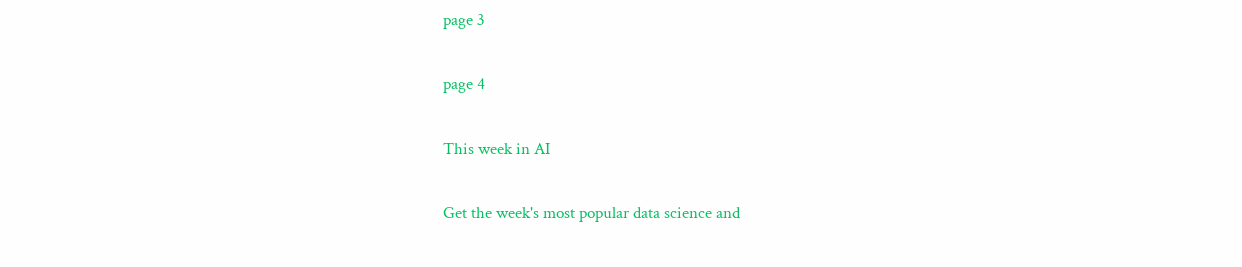page 3

page 4

This week in AI

Get the week's most popular data science and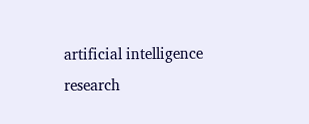artificial intelligence research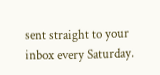sent straight to your inbox every Saturday.